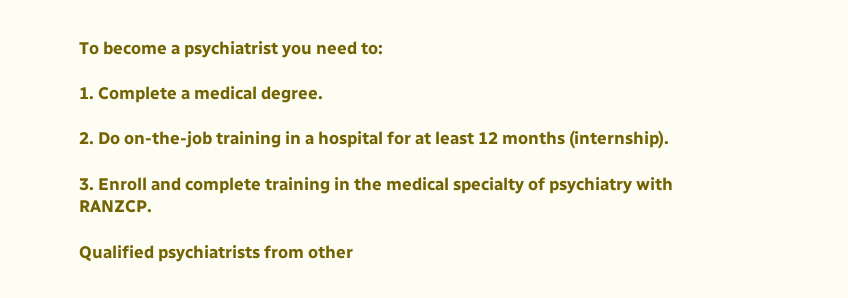To become a psychiatrist you need to:

1. Complete a medical degree.

2. Do on-the-job training in a hospital for at least 12 months (internship).

3. Enroll and complete training in the medical specialty of psychiatry with RANZCP.

Qualified psychiatrists from other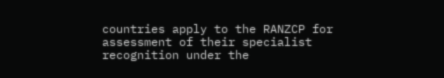countries apply to the RANZCP for assessment of their specialist recognition under the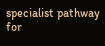specialist pathway for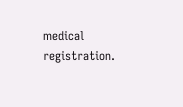medical registration.